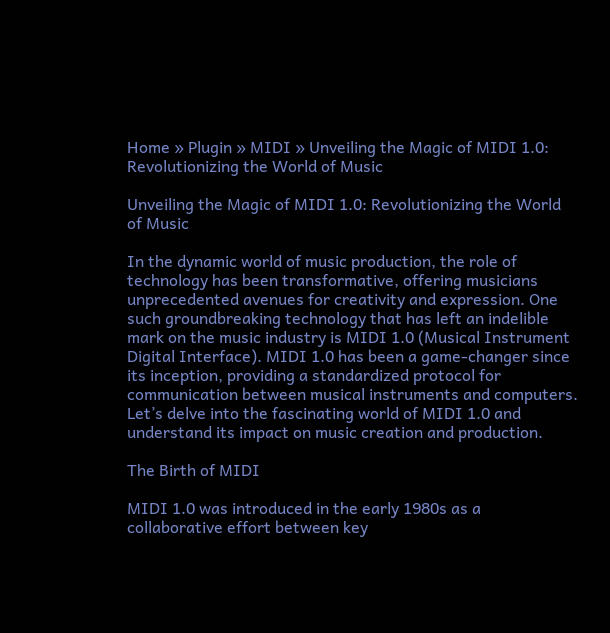Home » Plugin » MIDI » Unveiling the Magic of MIDI 1.0: Revolutionizing the World of Music

Unveiling the Magic of MIDI 1.0: Revolutionizing the World of Music

In the dynamic world of music production, the role of technology has been transformative, offering musicians unprecedented avenues for creativity and expression. One such groundbreaking technology that has left an indelible mark on the music industry is MIDI 1.0 (Musical Instrument Digital Interface). MIDI 1.0 has been a game-changer since its inception, providing a standardized protocol for communication between musical instruments and computers. Let’s delve into the fascinating world of MIDI 1.0 and understand its impact on music creation and production.

The Birth of MIDI

MIDI 1.0 was introduced in the early 1980s as a collaborative effort between key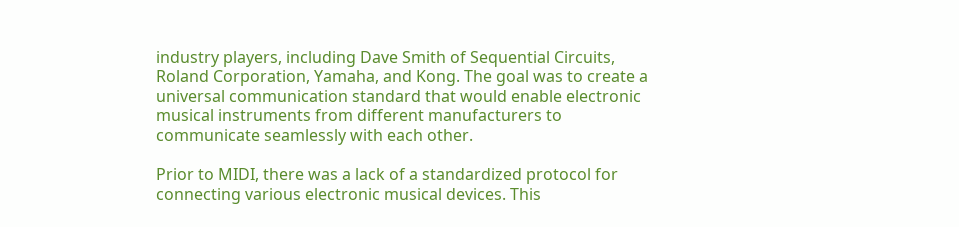industry players, including Dave Smith of Sequential Circuits, Roland Corporation, Yamaha, and Kong. The goal was to create a universal communication standard that would enable electronic musical instruments from different manufacturers to communicate seamlessly with each other.

Prior to MIDI, there was a lack of a standardized protocol for connecting various electronic musical devices. This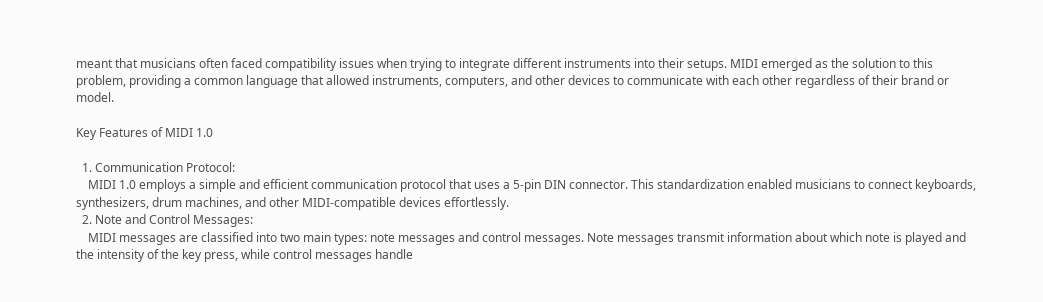meant that musicians often faced compatibility issues when trying to integrate different instruments into their setups. MIDI emerged as the solution to this problem, providing a common language that allowed instruments, computers, and other devices to communicate with each other regardless of their brand or model.

Key Features of MIDI 1.0

  1. Communication Protocol:
    MIDI 1.0 employs a simple and efficient communication protocol that uses a 5-pin DIN connector. This standardization enabled musicians to connect keyboards, synthesizers, drum machines, and other MIDI-compatible devices effortlessly.
  2. Note and Control Messages:
    MIDI messages are classified into two main types: note messages and control messages. Note messages transmit information about which note is played and the intensity of the key press, while control messages handle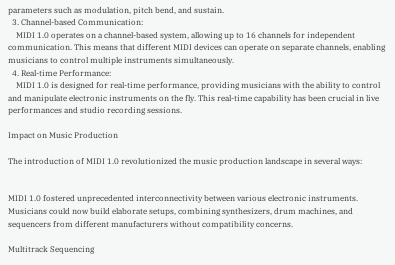parameters such as modulation, pitch bend, and sustain.
  3. Channel-based Communication:
    MIDI 1.0 operates on a channel-based system, allowing up to 16 channels for independent communication. This means that different MIDI devices can operate on separate channels, enabling musicians to control multiple instruments simultaneously.
  4. Real-time Performance:
    MIDI 1.0 is designed for real-time performance, providing musicians with the ability to control and manipulate electronic instruments on the fly. This real-time capability has been crucial in live performances and studio recording sessions.

Impact on Music Production

The introduction of MIDI 1.0 revolutionized the music production landscape in several ways:


MIDI 1.0 fostered unprecedented interconnectivity between various electronic instruments. Musicians could now build elaborate setups, combining synthesizers, drum machines, and sequencers from different manufacturers without compatibility concerns.

Multitrack Sequencing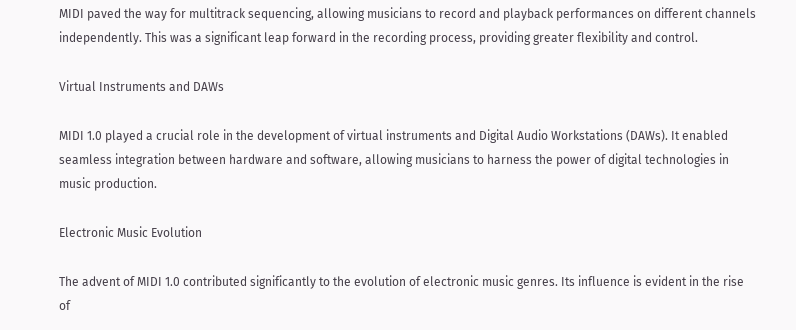MIDI paved the way for multitrack sequencing, allowing musicians to record and playback performances on different channels independently. This was a significant leap forward in the recording process, providing greater flexibility and control.

Virtual Instruments and DAWs

MIDI 1.0 played a crucial role in the development of virtual instruments and Digital Audio Workstations (DAWs). It enabled seamless integration between hardware and software, allowing musicians to harness the power of digital technologies in music production.

Electronic Music Evolution

The advent of MIDI 1.0 contributed significantly to the evolution of electronic music genres. Its influence is evident in the rise of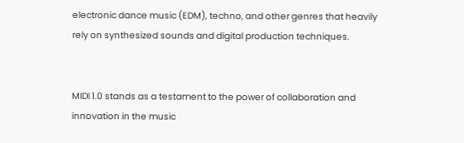electronic dance music (EDM), techno, and other genres that heavily rely on synthesized sounds and digital production techniques.


MIDI 1.0 stands as a testament to the power of collaboration and innovation in the music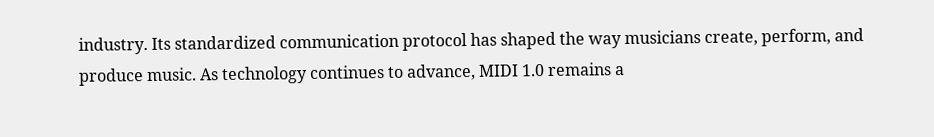industry. Its standardized communication protocol has shaped the way musicians create, perform, and produce music. As technology continues to advance, MIDI 1.0 remains a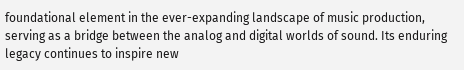foundational element in the ever-expanding landscape of music production, serving as a bridge between the analog and digital worlds of sound. Its enduring legacy continues to inspire new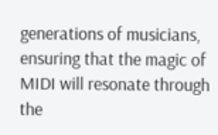generations of musicians, ensuring that the magic of MIDI will resonate through the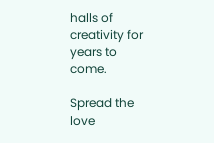halls of creativity for years to come.

Spread the love